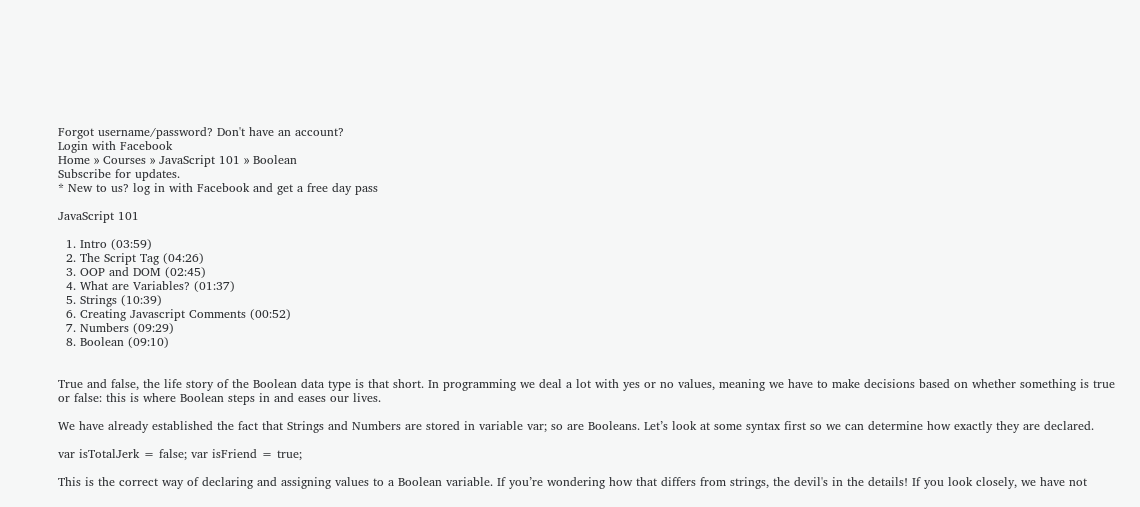Forgot username/password? Don't have an account?
Login with Facebook
Home » Courses » JavaScript 101 » Boolean
Subscribe for updates.
* New to us? log in with Facebook and get a free day pass

JavaScript 101

  1. Intro (03:59)
  2. The Script Tag (04:26)
  3. OOP and DOM (02:45)
  4. What are Variables? (01:37)
  5. Strings (10:39)
  6. Creating Javascript Comments (00:52)
  7. Numbers (09:29)
  8. Boolean (09:10)


True and false, the life story of the Boolean data type is that short. In programming we deal a lot with yes or no values, meaning we have to make decisions based on whether something is true or false: this is where Boolean steps in and eases our lives.

We have already established the fact that Strings and Numbers are stored in variable var; so are Booleans. Let’s look at some syntax first so we can determine how exactly they are declared.

var isTotalJerk = false; var isFriend = true;

This is the correct way of declaring and assigning values to a Boolean variable. If you’re wondering how that differs from strings, the devil's in the details! If you look closely, we have not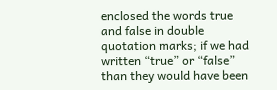enclosed the words true and false in double quotation marks; if we had written “true” or “false” than they would have been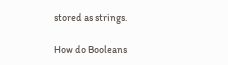stored as strings.

How do Booleans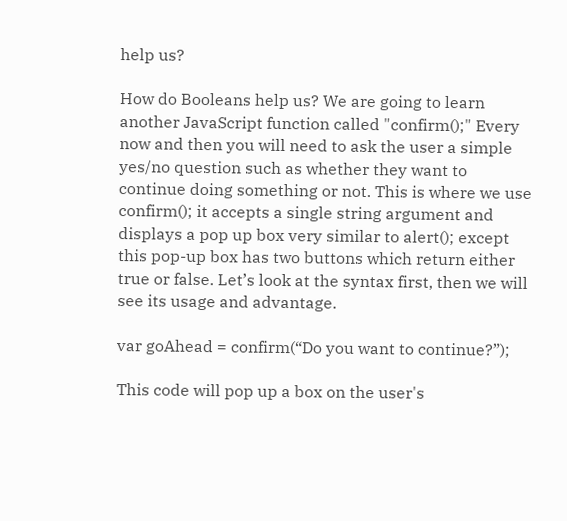help us?

How do Booleans help us? We are going to learn another JavaScript function called "confirm();" Every now and then you will need to ask the user a simple yes/no question such as whether they want to continue doing something or not. This is where we use confirm(); it accepts a single string argument and displays a pop up box very similar to alert(); except this pop-up box has two buttons which return either true or false. Let’s look at the syntax first, then we will see its usage and advantage.

var goAhead = confirm(“Do you want to continue?”);

This code will pop up a box on the user's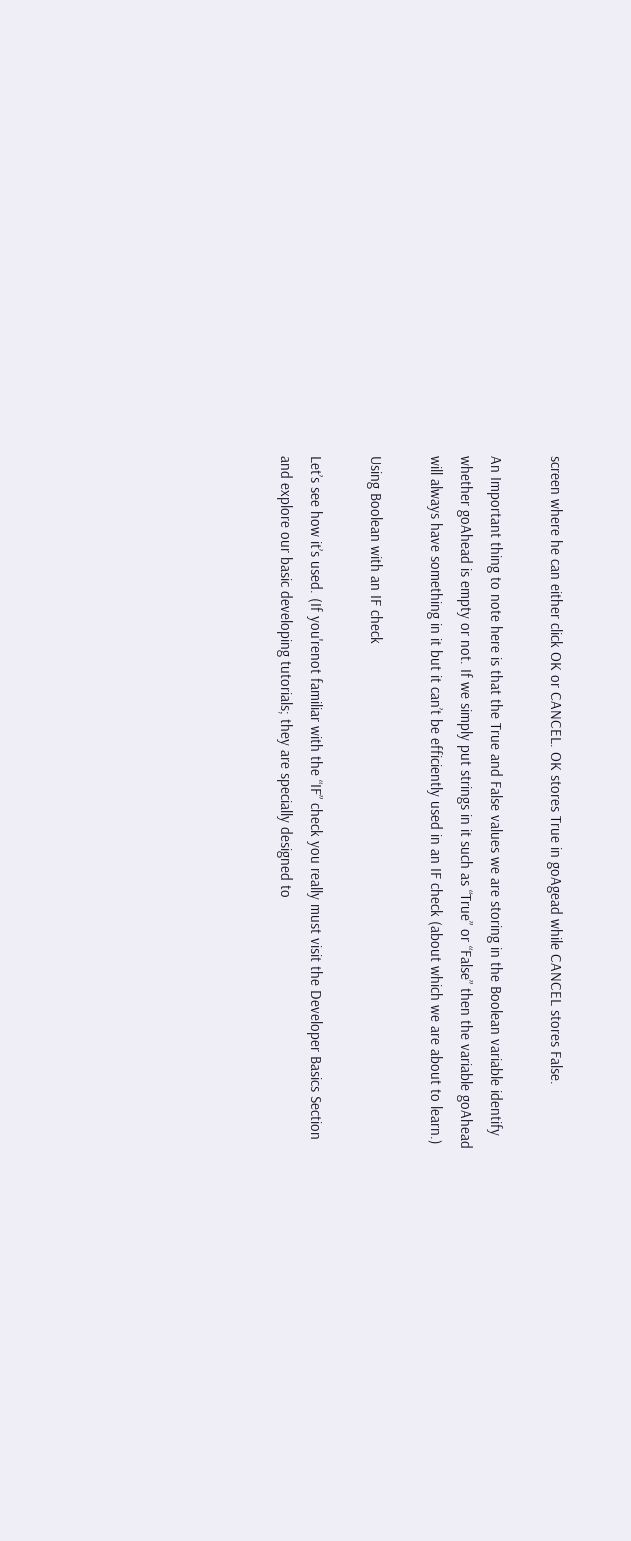screen where he can either click OK or CANCEL. OK stores True in goAgead while CANCEL stores False.

An Important thing to note here is that the True and False values we are storing in the Boolean variable identify whether goAhead is empty or not. If we simply put strings in it such as “True” or “False” then the variable goAhead will always have something in it but it can’t be efficiently used in an IF check (about which we are about to learn.)

Using Boolean with an IF check

Let’s see how it’s used. (If you'renot familiar with the “IF” check you really must visit the Developer Basics Section and explore our basic developing tutorials; they are specially designed to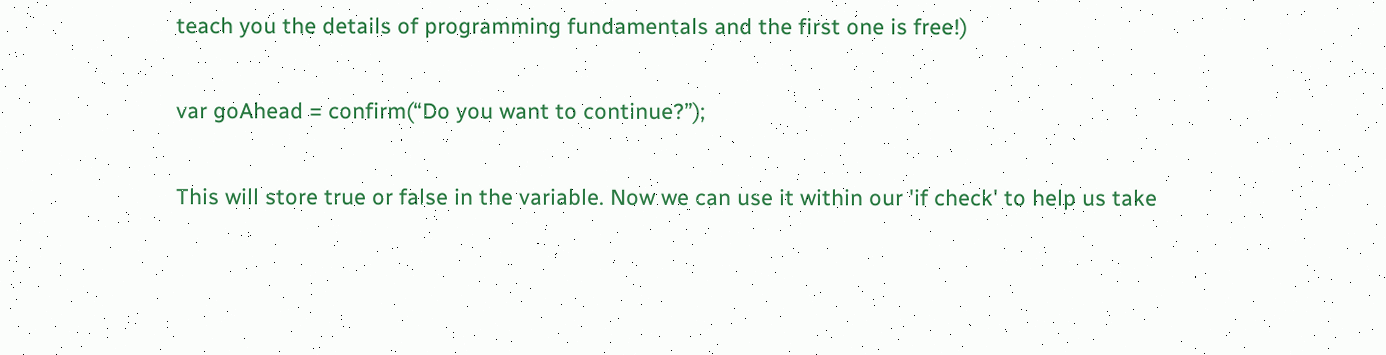teach you the details of programming fundamentals and the first one is free!)

var goAhead = confirm(“Do you want to continue?”);

This will store true or false in the variable. Now we can use it within our 'if check' to help us take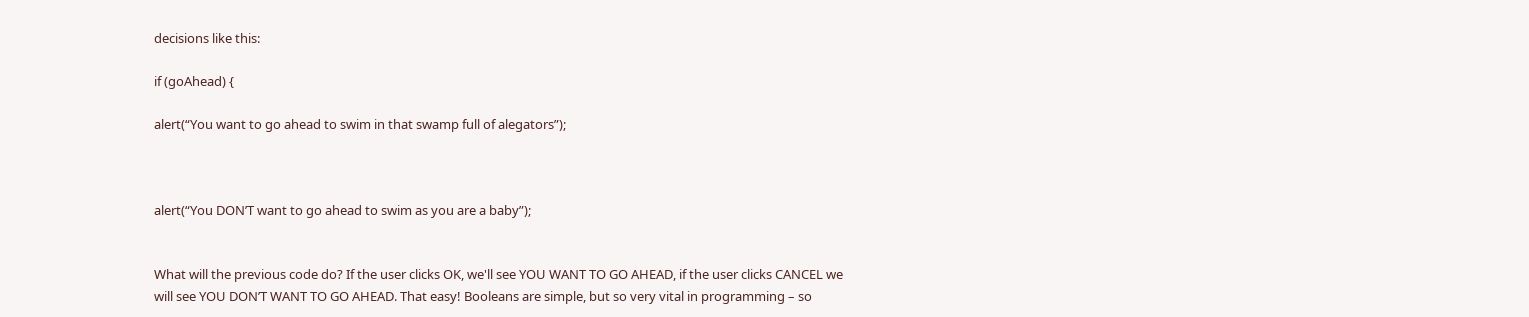decisions like this:

if (goAhead) {

alert(“You want to go ahead to swim in that swamp full of alegators”);



alert(“You DON’T want to go ahead to swim as you are a baby”);


What will the previous code do? If the user clicks OK, we'll see YOU WANT TO GO AHEAD, if the user clicks CANCEL we will see YOU DON’T WANT TO GO AHEAD. That easy! Booleans are simple, but so very vital in programming – so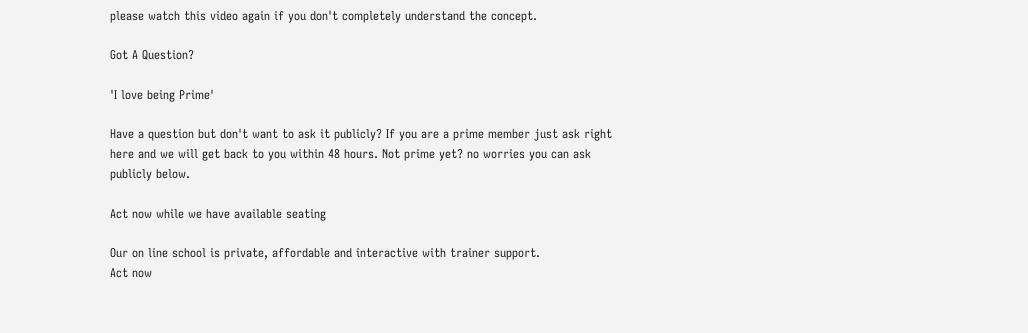please watch this video again if you don't completely understand the concept.

Got A Question?

'I love being Prime'

Have a question but don't want to ask it publicly? If you are a prime member just ask right here and we will get back to you within 48 hours. Not prime yet? no worries you can ask publicly below.

Act now while we have available seating

Our on line school is private, affordable and interactive with trainer support.
Act now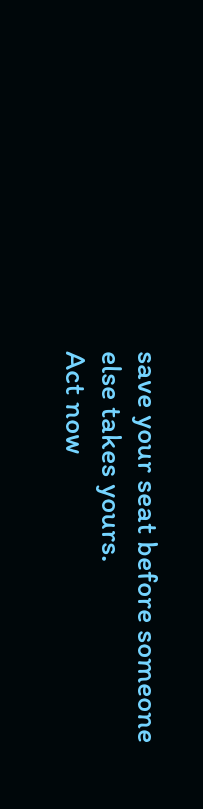save your seat before someone else takes yours.
Act now